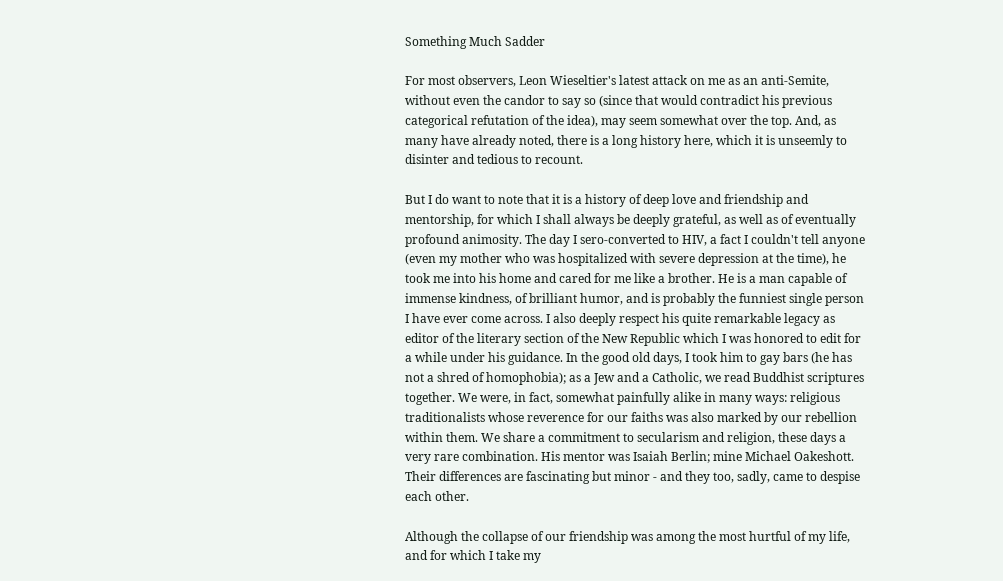Something Much Sadder

For most observers, Leon Wieseltier's latest attack on me as an anti-Semite, without even the candor to say so (since that would contradict his previous categorical refutation of the idea), may seem somewhat over the top. And, as many have already noted, there is a long history here, which it is unseemly to disinter and tedious to recount.

But I do want to note that it is a history of deep love and friendship and mentorship, for which I shall always be deeply grateful, as well as of eventually profound animosity. The day I sero-converted to HIV, a fact I couldn't tell anyone (even my mother who was hospitalized with severe depression at the time), he took me into his home and cared for me like a brother. He is a man capable of immense kindness, of brilliant humor, and is probably the funniest single person I have ever come across. I also deeply respect his quite remarkable legacy as editor of the literary section of the New Republic which I was honored to edit for a while under his guidance. In the good old days, I took him to gay bars (he has not a shred of homophobia); as a Jew and a Catholic, we read Buddhist scriptures together. We were, in fact, somewhat painfully alike in many ways: religious traditionalists whose reverence for our faiths was also marked by our rebellion within them. We share a commitment to secularism and religion, these days a very rare combination. His mentor was Isaiah Berlin; mine Michael Oakeshott. Their differences are fascinating but minor - and they too, sadly, came to despise each other.

Although the collapse of our friendship was among the most hurtful of my life, and for which I take my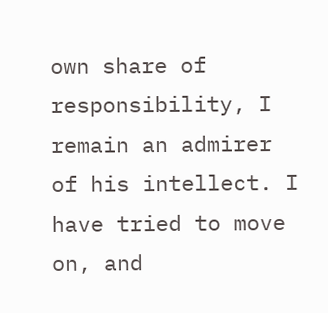own share of responsibility, I remain an admirer of his intellect. I have tried to move on, and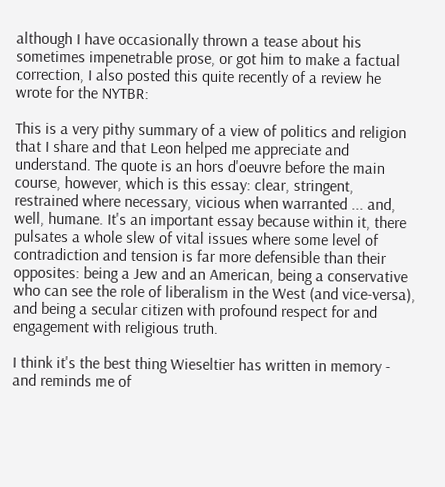although I have occasionally thrown a tease about his sometimes impenetrable prose, or got him to make a factual correction, I also posted this quite recently of a review he wrote for the NYTBR:

This is a very pithy summary of a view of politics and religion that I share and that Leon helped me appreciate and understand. The quote is an hors d'oeuvre before the main course, however, which is this essay: clear, stringent, restrained where necessary, vicious when warranted ... and, well, humane. It's an important essay because within it, there pulsates a whole slew of vital issues where some level of contradiction and tension is far more defensible than their opposites: being a Jew and an American, being a conservative who can see the role of liberalism in the West (and vice-versa), and being a secular citizen with profound respect for and engagement with religious truth.

I think it's the best thing Wieseltier has written in memory - and reminds me of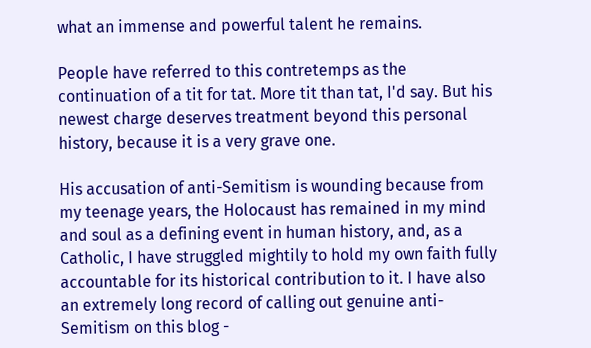what an immense and powerful talent he remains.

People have referred to this contretemps as the continuation of a tit for tat. More tit than tat, I'd say. But his newest charge deserves treatment beyond this personal history, because it is a very grave one.

His accusation of anti-Semitism is wounding because from my teenage years, the Holocaust has remained in my mind and soul as a defining event in human history, and, as a Catholic, I have struggled mightily to hold my own faith fully accountable for its historical contribution to it. I have also an extremely long record of calling out genuine anti-Semitism on this blog -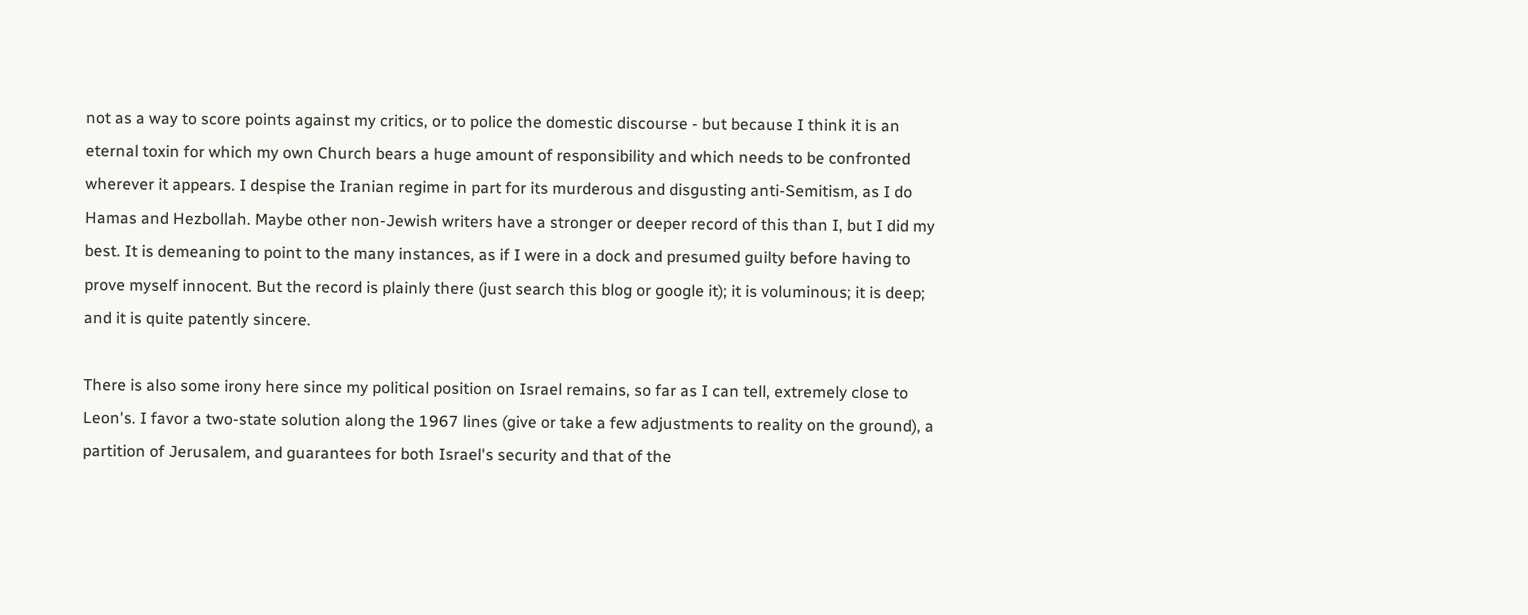not as a way to score points against my critics, or to police the domestic discourse - but because I think it is an eternal toxin for which my own Church bears a huge amount of responsibility and which needs to be confronted wherever it appears. I despise the Iranian regime in part for its murderous and disgusting anti-Semitism, as I do Hamas and Hezbollah. Maybe other non-Jewish writers have a stronger or deeper record of this than I, but I did my best. It is demeaning to point to the many instances, as if I were in a dock and presumed guilty before having to prove myself innocent. But the record is plainly there (just search this blog or google it); it is voluminous; it is deep; and it is quite patently sincere.

There is also some irony here since my political position on Israel remains, so far as I can tell, extremely close to Leon's. I favor a two-state solution along the 1967 lines (give or take a few adjustments to reality on the ground), a partition of Jerusalem, and guarantees for both Israel's security and that of the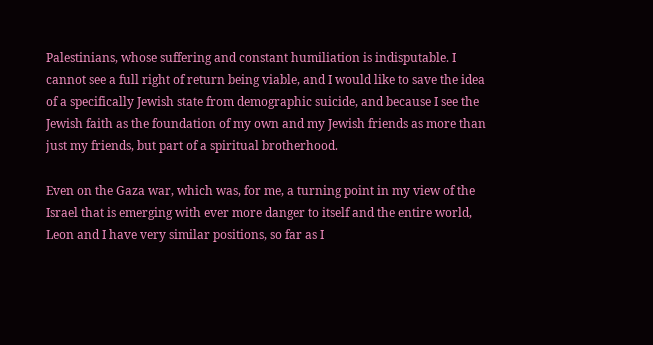Palestinians, whose suffering and constant humiliation is indisputable. I cannot see a full right of return being viable, and I would like to save the idea of a specifically Jewish state from demographic suicide, and because I see the Jewish faith as the foundation of my own and my Jewish friends as more than just my friends, but part of a spiritual brotherhood.

Even on the Gaza war, which was, for me, a turning point in my view of the Israel that is emerging with ever more danger to itself and the entire world, Leon and I have very similar positions, so far as I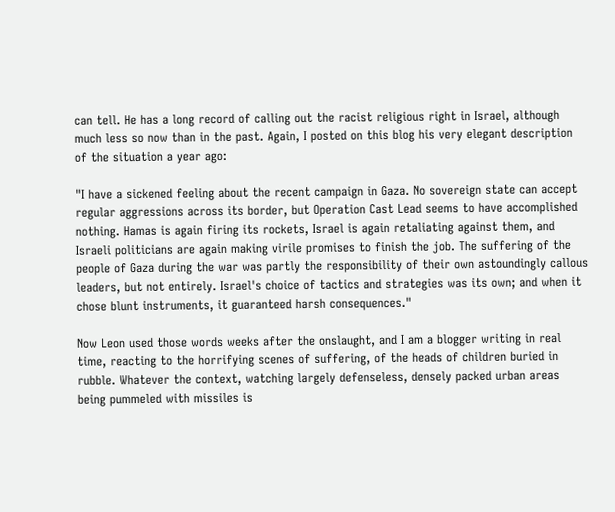can tell. He has a long record of calling out the racist religious right in Israel, although much less so now than in the past. Again, I posted on this blog his very elegant description of the situation a year ago:

"I have a sickened feeling about the recent campaign in Gaza. No sovereign state can accept regular aggressions across its border, but Operation Cast Lead seems to have accomplished nothing. Hamas is again firing its rockets, Israel is again retaliating against them, and Israeli politicians are again making virile promises to finish the job. The suffering of the people of Gaza during the war was partly the responsibility of their own astoundingly callous leaders, but not entirely. Israel's choice of tactics and strategies was its own; and when it chose blunt instruments, it guaranteed harsh consequences."

Now Leon used those words weeks after the onslaught, and I am a blogger writing in real time, reacting to the horrifying scenes of suffering, of the heads of children buried in rubble. Whatever the context, watching largely defenseless, densely packed urban areas being pummeled with missiles is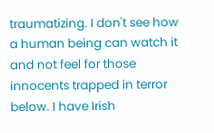traumatizing. I don't see how a human being can watch it and not feel for those innocents trapped in terror below. I have Irish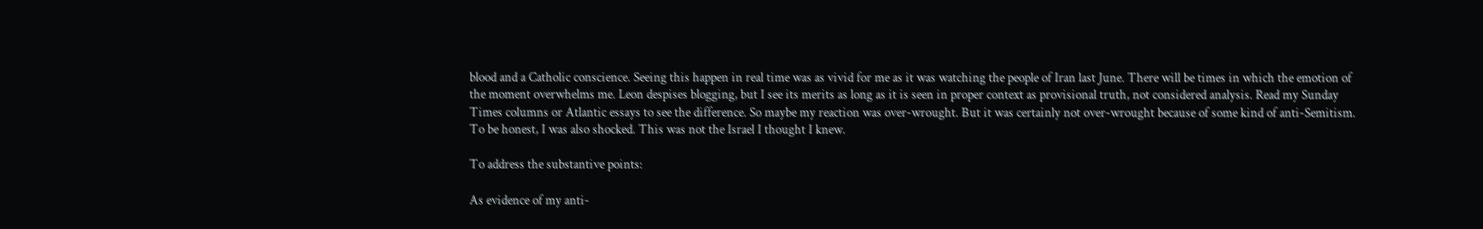blood and a Catholic conscience. Seeing this happen in real time was as vivid for me as it was watching the people of Iran last June. There will be times in which the emotion of the moment overwhelms me. Leon despises blogging, but I see its merits as long as it is seen in proper context as provisional truth, not considered analysis. Read my Sunday Times columns or Atlantic essays to see the difference. So maybe my reaction was over-wrought. But it was certainly not over-wrought because of some kind of anti-Semitism. To be honest, I was also shocked. This was not the Israel I thought I knew.

To address the substantive points:

As evidence of my anti-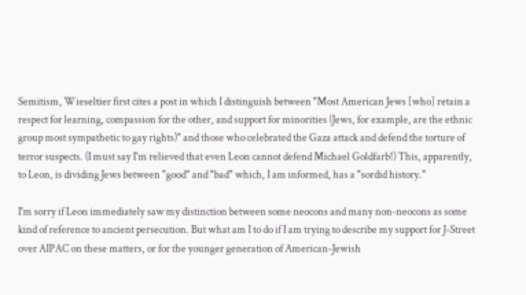Semitism, Wieseltier first cites a post in which I distinguish between "Most American Jews [who] retain a respect for learning, compassion for the other, and support for minorities (Jews, for example, are the ethnic group most sympathetic to gay rights)" and those who celebrated the Gaza attack and defend the torture of terror suspects. (I must say I'm relieved that even Leon cannot defend Michael Goldfarb!) This, apparently, to Leon, is dividing Jews between "good" and "bad" which, I am informed, has a "sordid history."

I'm sorry if Leon immediately saw my distinction between some neocons and many non-neocons as some kind of reference to ancient persecution. But what am I to do if I am trying to describe my support for J-Street over AIPAC on these matters, or for the younger generation of American-Jewish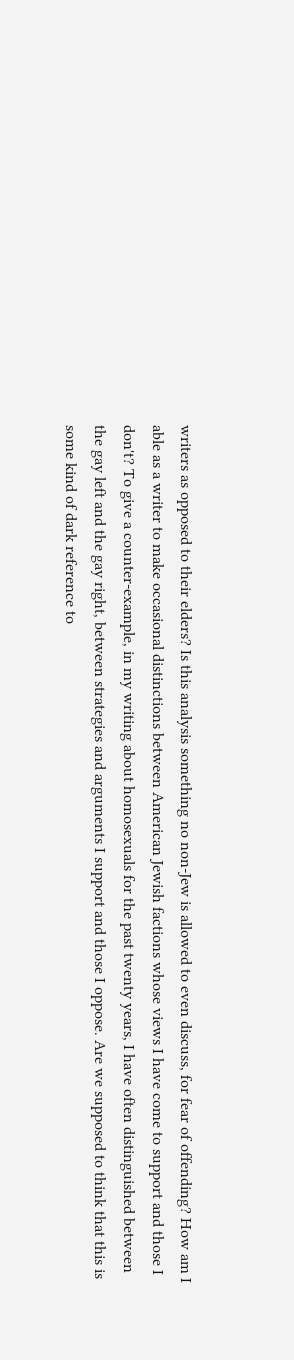writers as opposed to their elders? Is this analysis something no non-Jew is allowed to even discuss, for fear of offending? How am I able as a writer to make occasional distinctions between American Jewish factions whose views I have come to support and those I don't? To give a counter-example, in my writing about homosexuals for the past twenty years, I have often distinguished between the gay left and the gay right, between strategies and arguments I support and those I oppose. Are we supposed to think that this is some kind of dark reference to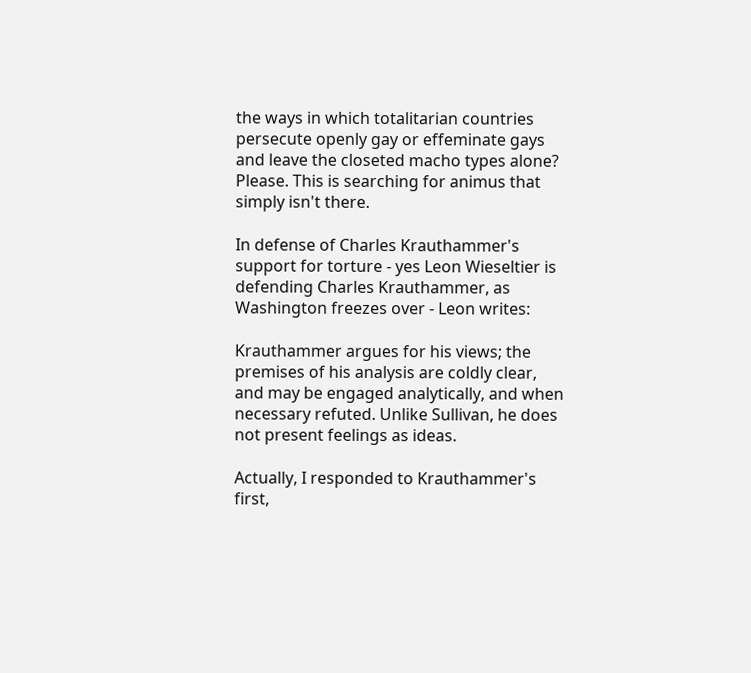the ways in which totalitarian countries persecute openly gay or effeminate gays and leave the closeted macho types alone? Please. This is searching for animus that simply isn't there.

In defense of Charles Krauthammer's support for torture - yes Leon Wieseltier is defending Charles Krauthammer, as Washington freezes over - Leon writes:

Krauthammer argues for his views; the premises of his analysis are coldly clear, and may be engaged analytically, and when necessary refuted. Unlike Sullivan, he does not present feelings as ideas.

Actually, I responded to Krauthammer's first,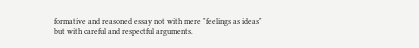formative and reasoned essay not with mere "feelings as ideas" but with careful and respectful arguments.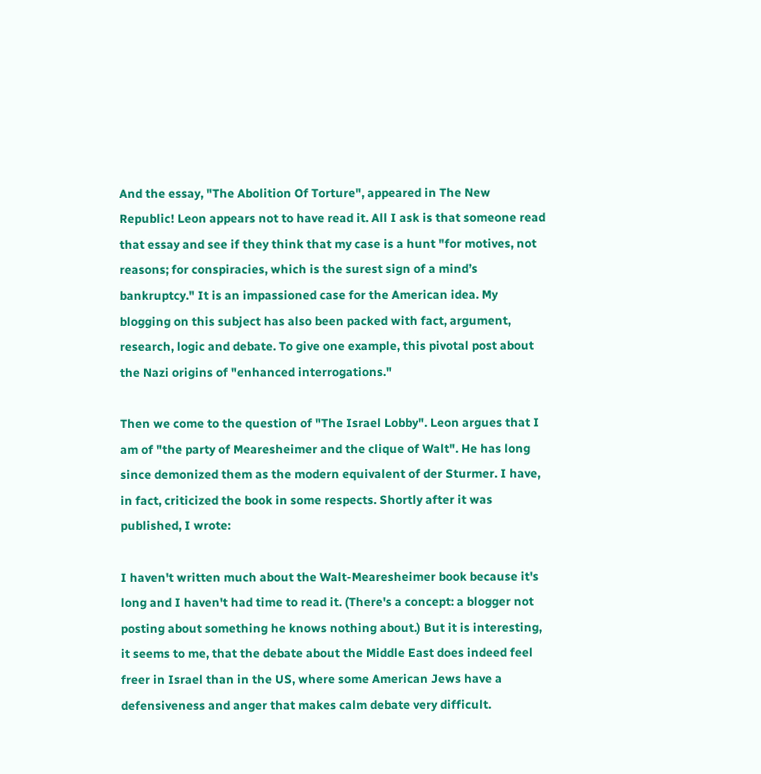And the essay, "The Abolition Of Torture", appeared in The New Republic! Leon appears not to have read it. All I ask is that someone read that essay and see if they think that my case is a hunt "for motives, not reasons; for conspiracies, which is the surest sign of a mind’s bankruptcy." It is an impassioned case for the American idea. My blogging on this subject has also been packed with fact, argument, research, logic and debate. To give one example, this pivotal post about the Nazi origins of "enhanced interrogations."

Then we come to the question of "The Israel Lobby". Leon argues that I am of "the party of Mearesheimer and the clique of Walt". He has long since demonized them as the modern equivalent of der Sturmer. I have, in fact, criticized the book in some respects. Shortly after it was published, I wrote:

I haven't written much about the Walt-Mearesheimer book because it's long and I haven't had time to read it. (There's a concept: a blogger not posting about something he knows nothing about.) But it is interesting, it seems to me, that the debate about the Middle East does indeed feel freer in Israel than in the US, where some American Jews have a defensiveness and anger that makes calm debate very difficult.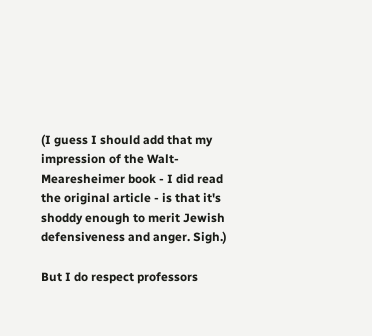(I guess I should add that my impression of the Walt-Mearesheimer book - I did read the original article - is that it's shoddy enough to merit Jewish defensiveness and anger. Sigh.)

But I do respect professors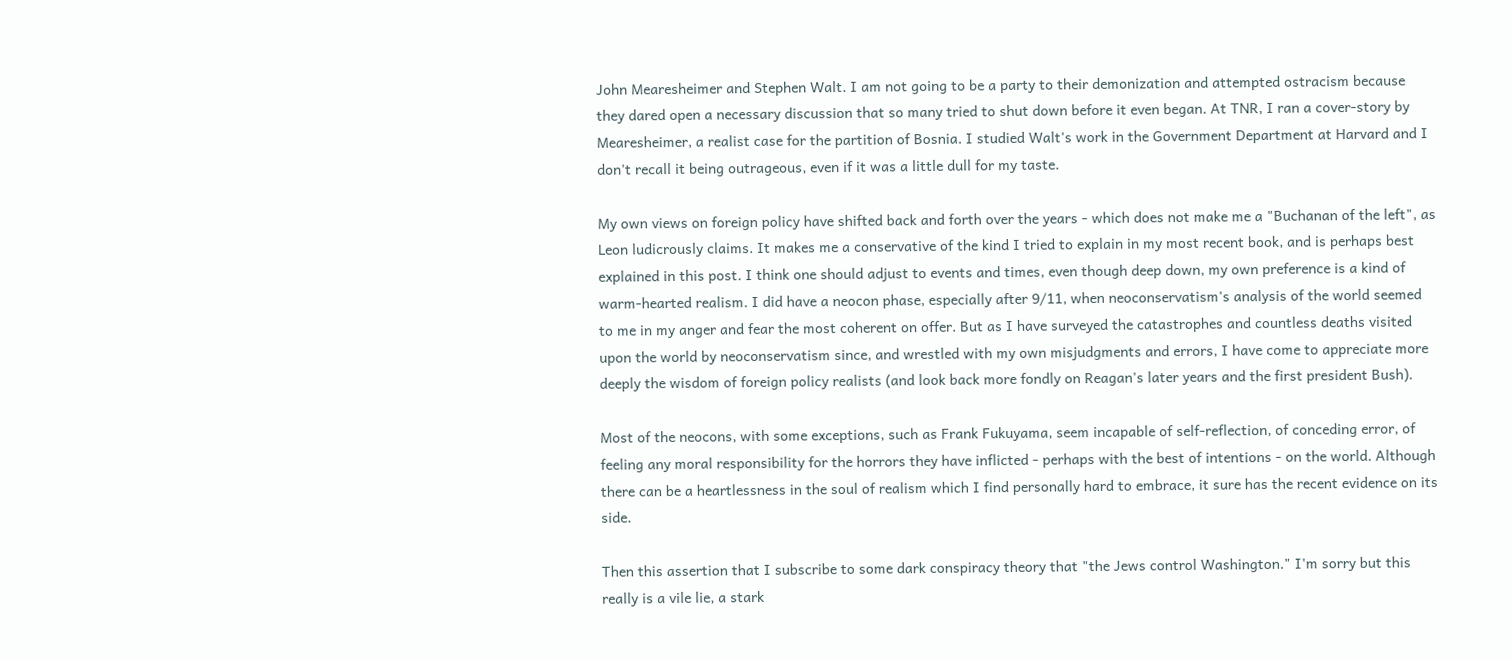John Mearesheimer and Stephen Walt. I am not going to be a party to their demonization and attempted ostracism because they dared open a necessary discussion that so many tried to shut down before it even began. At TNR, I ran a cover-story by Mearesheimer, a realist case for the partition of Bosnia. I studied Walt's work in the Government Department at Harvard and I don't recall it being outrageous, even if it was a little dull for my taste.

My own views on foreign policy have shifted back and forth over the years - which does not make me a "Buchanan of the left", as Leon ludicrously claims. It makes me a conservative of the kind I tried to explain in my most recent book, and is perhaps best explained in this post. I think one should adjust to events and times, even though deep down, my own preference is a kind of warm-hearted realism. I did have a neocon phase, especially after 9/11, when neoconservatism's analysis of the world seemed to me in my anger and fear the most coherent on offer. But as I have surveyed the catastrophes and countless deaths visited upon the world by neoconservatism since, and wrestled with my own misjudgments and errors, I have come to appreciate more deeply the wisdom of foreign policy realists (and look back more fondly on Reagan's later years and the first president Bush).

Most of the neocons, with some exceptions, such as Frank Fukuyama, seem incapable of self-reflection, of conceding error, of feeling any moral responsibility for the horrors they have inflicted - perhaps with the best of intentions - on the world. Although there can be a heartlessness in the soul of realism which I find personally hard to embrace, it sure has the recent evidence on its side.

Then this assertion that I subscribe to some dark conspiracy theory that "the Jews control Washington." I'm sorry but this really is a vile lie, a stark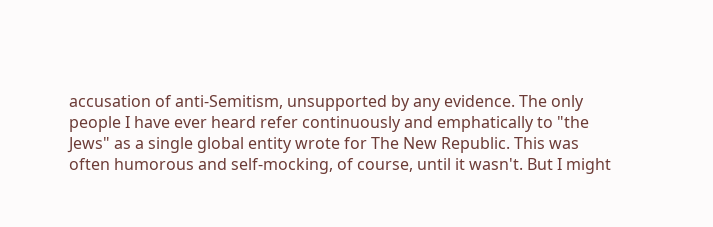accusation of anti-Semitism, unsupported by any evidence. The only people I have ever heard refer continuously and emphatically to "the Jews" as a single global entity wrote for The New Republic. This was often humorous and self-mocking, of course, until it wasn't. But I might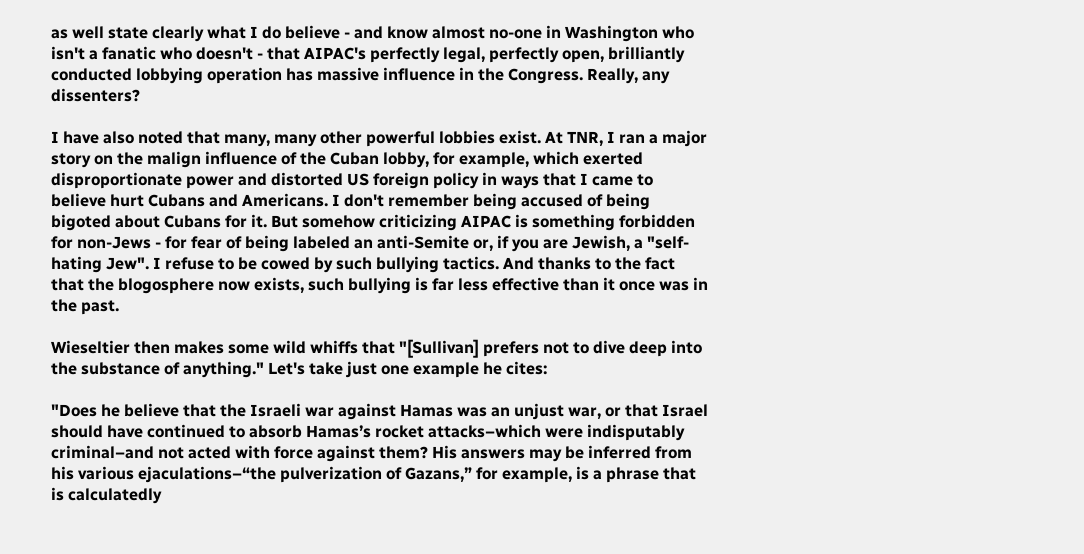as well state clearly what I do believe - and know almost no-one in Washington who isn't a fanatic who doesn't - that AIPAC's perfectly legal, perfectly open, brilliantly conducted lobbying operation has massive influence in the Congress. Really, any dissenters?

I have also noted that many, many other powerful lobbies exist. At TNR, I ran a major story on the malign influence of the Cuban lobby, for example, which exerted disproportionate power and distorted US foreign policy in ways that I came to believe hurt Cubans and Americans. I don't remember being accused of being bigoted about Cubans for it. But somehow criticizing AIPAC is something forbidden for non-Jews - for fear of being labeled an anti-Semite or, if you are Jewish, a "self-hating Jew". I refuse to be cowed by such bullying tactics. And thanks to the fact that the blogosphere now exists, such bullying is far less effective than it once was in the past.

Wieseltier then makes some wild whiffs that "[Sullivan] prefers not to dive deep into the substance of anything." Let's take just one example he cites:

"Does he believe that the Israeli war against Hamas was an unjust war, or that Israel should have continued to absorb Hamas’s rocket attacks–which were indisputably criminal–and not acted with force against them? His answers may be inferred from his various ejaculations–“the pulverization of Gazans,” for example, is a phrase that is calculatedly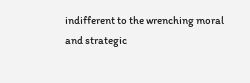indifferent to the wrenching moral and strategic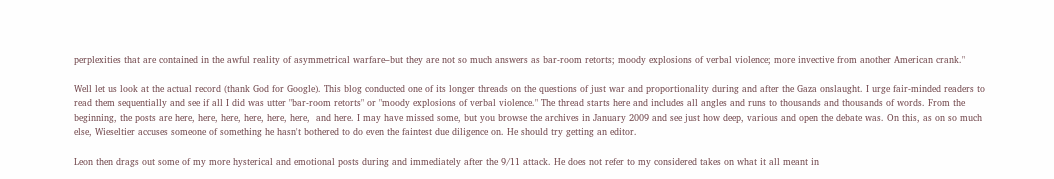perplexities that are contained in the awful reality of asymmetrical warfare–but they are not so much answers as bar-room retorts; moody explosions of verbal violence; more invective from another American crank."

Well let us look at the actual record (thank God for Google). This blog conducted one of its longer threads on the questions of just war and proportionality during and after the Gaza onslaught. I urge fair-minded readers to read them sequentially and see if all I did was utter "bar-room retorts" or "moody explosions of verbal violence." The thread starts here and includes all angles and runs to thousands and thousands of words. From the beginning, the posts are here, here, here, here, here, here,  and here. I may have missed some, but you browse the archives in January 2009 and see just how deep, various and open the debate was. On this, as on so much else, Wieseltier accuses someone of something he hasn't bothered to do even the faintest due diligence on. He should try getting an editor.

Leon then drags out some of my more hysterical and emotional posts during and immediately after the 9/11 attack. He does not refer to my considered takes on what it all meant in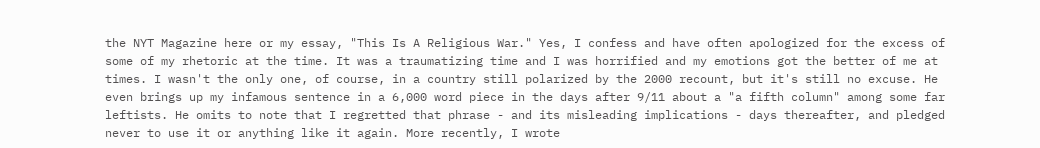the NYT Magazine here or my essay, "This Is A Religious War." Yes, I confess and have often apologized for the excess of some of my rhetoric at the time. It was a traumatizing time and I was horrified and my emotions got the better of me at times. I wasn't the only one, of course, in a country still polarized by the 2000 recount, but it's still no excuse. He even brings up my infamous sentence in a 6,000 word piece in the days after 9/11 about a "a fifth column" among some far leftists. He omits to note that I regretted that phrase - and its misleading implications - days thereafter, and pledged never to use it or anything like it again. More recently, I wrote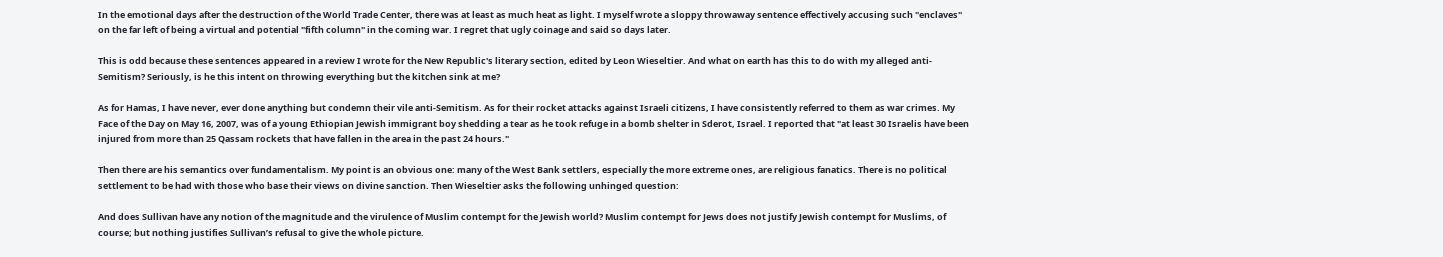In the emotional days after the destruction of the World Trade Center, there was at least as much heat as light. I myself wrote a sloppy throwaway sentence effectively accusing such "enclaves" on the far left of being a virtual and potential "fifth column" in the coming war. I regret that ugly coinage and said so days later.

This is odd because these sentences appeared in a review I wrote for the New Republic's literary section, edited by Leon Wieseltier. And what on earth has this to do with my alleged anti-Semitism? Seriously, is he this intent on throwing everything but the kitchen sink at me?

As for Hamas, I have never, ever done anything but condemn their vile anti-Semitism. As for their rocket attacks against Israeli citizens, I have consistently referred to them as war crimes. My Face of the Day on May 16, 2007, was of a young Ethiopian Jewish immigrant boy shedding a tear as he took refuge in a bomb shelter in Sderot, Israel. I reported that "at least 30 Israelis have been injured from more than 25 Qassam rockets that have fallen in the area in the past 24 hours."

Then there are his semantics over fundamentalism. My point is an obvious one: many of the West Bank settlers, especially the more extreme ones, are religious fanatics. There is no political settlement to be had with those who base their views on divine sanction. Then Wieseltier asks the following unhinged question:

And does Sullivan have any notion of the magnitude and the virulence of Muslim contempt for the Jewish world? Muslim contempt for Jews does not justify Jewish contempt for Muslims, of course; but nothing justifies Sullivan’s refusal to give the whole picture.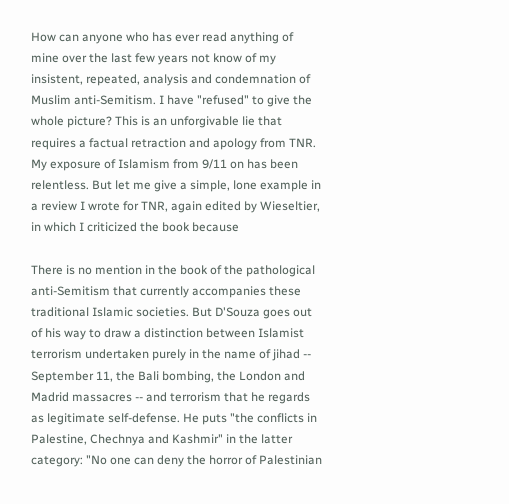How can anyone who has ever read anything of mine over the last few years not know of my insistent, repeated, analysis and condemnation of Muslim anti-Semitism. I have "refused" to give the whole picture? This is an unforgivable lie that requires a factual retraction and apology from TNR. My exposure of Islamism from 9/11 on has been relentless. But let me give a simple, lone example in a review I wrote for TNR, again edited by Wieseltier, in which I criticized the book because

There is no mention in the book of the pathological anti-Semitism that currently accompanies these traditional Islamic societies. But D'Souza goes out of his way to draw a distinction between Islamist terrorism undertaken purely in the name of jihad -- September 11, the Bali bombing, the London and Madrid massacres -- and terrorism that he regards as legitimate self-defense. He puts "the conflicts in Palestine, Chechnya and Kashmir" in the latter category: "No one can deny the horror of Palestinian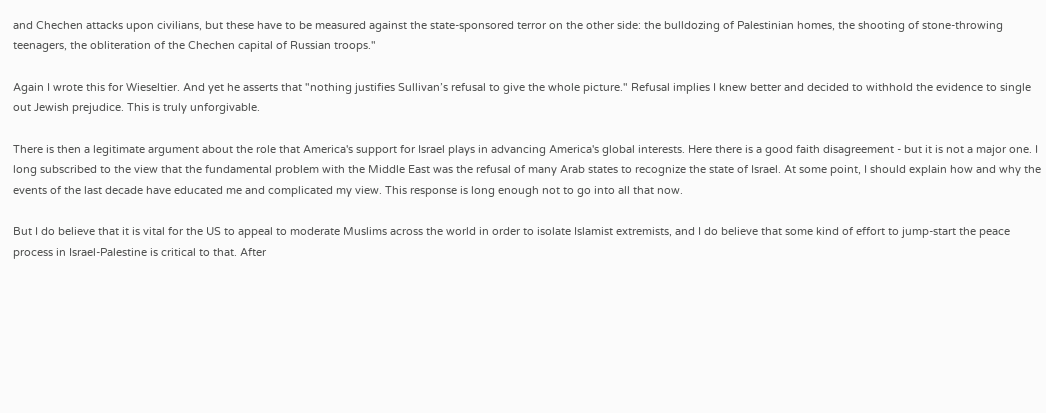and Chechen attacks upon civilians, but these have to be measured against the state-sponsored terror on the other side: the bulldozing of Palestinian homes, the shooting of stone-throwing teenagers, the obliteration of the Chechen capital of Russian troops."

Again I wrote this for Wieseltier. And yet he asserts that "nothing justifies Sullivan’s refusal to give the whole picture." Refusal implies I knew better and decided to withhold the evidence to single out Jewish prejudice. This is truly unforgivable.

There is then a legitimate argument about the role that America's support for Israel plays in advancing America's global interests. Here there is a good faith disagreement - but it is not a major one. I long subscribed to the view that the fundamental problem with the Middle East was the refusal of many Arab states to recognize the state of Israel. At some point, I should explain how and why the events of the last decade have educated me and complicated my view. This response is long enough not to go into all that now.

But I do believe that it is vital for the US to appeal to moderate Muslims across the world in order to isolate Islamist extremists, and I do believe that some kind of effort to jump-start the peace process in Israel-Palestine is critical to that. After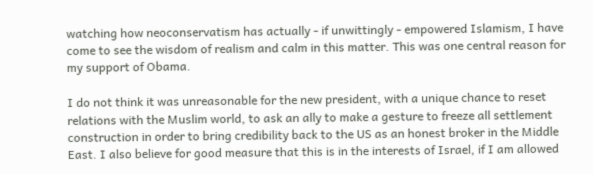watching how neoconservatism has actually - if unwittingly - empowered Islamism, I have come to see the wisdom of realism and calm in this matter. This was one central reason for my support of Obama.

I do not think it was unreasonable for the new president, with a unique chance to reset relations with the Muslim world, to ask an ally to make a gesture to freeze all settlement construction in order to bring credibility back to the US as an honest broker in the Middle East. I also believe for good measure that this is in the interests of Israel, if I am allowed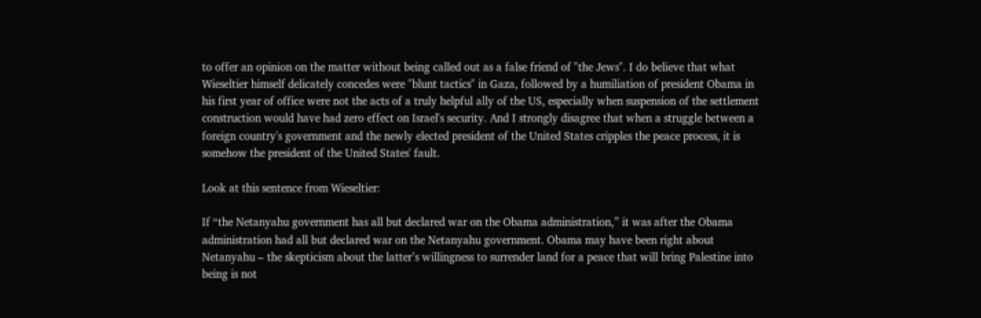to offer an opinion on the matter without being called out as a false friend of "the Jews". I do believe that what Wieseltier himself delicately concedes were "blunt tactics" in Gaza, followed by a humiliation of president Obama in his first year of office were not the acts of a truly helpful ally of the US, especially when suspension of the settlement construction would have had zero effect on Israel's security. And I strongly disagree that when a struggle between a foreign country's government and the newly elected president of the United States cripples the peace process, it is somehow the president of the United States' fault.

Look at this sentence from Wieseltier:

If “the Netanyahu government has all but declared war on the Obama administration,” it was after the Obama administration had all but declared war on the Netanyahu government. Obama may have been right about Netanyahu – the skepticism about the latter’s willingness to surrender land for a peace that will bring Palestine into being is not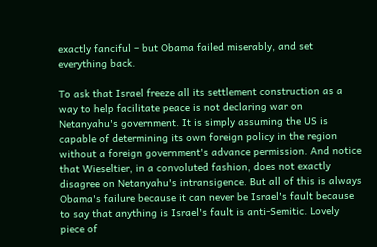exactly fanciful – but Obama failed miserably, and set everything back.

To ask that Israel freeze all its settlement construction as a way to help facilitate peace is not declaring war on Netanyahu's government. It is simply assuming the US is capable of determining its own foreign policy in the region without a foreign government's advance permission. And notice that Wieseltier, in a convoluted fashion, does not exactly disagree on Netanyahu's intransigence. But all of this is always Obama's failure because it can never be Israel's fault because to say that anything is Israel's fault is anti-Semitic. Lovely piece of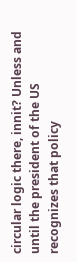circular logic there, innit? Unless and until the president of the US recognizes that policy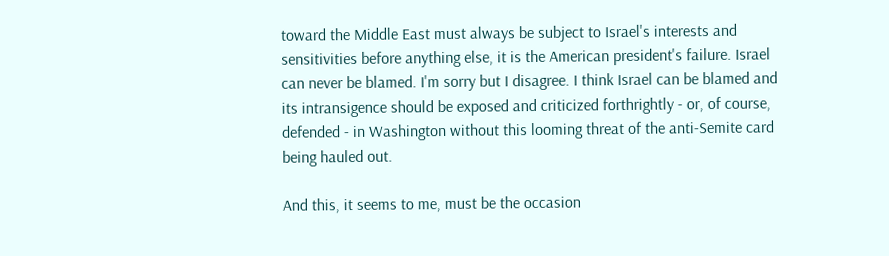toward the Middle East must always be subject to Israel's interests and sensitivities before anything else, it is the American president's failure. Israel can never be blamed. I'm sorry but I disagree. I think Israel can be blamed and its intransigence should be exposed and criticized forthrightly - or, of course, defended - in Washington without this looming threat of the anti-Semite card being hauled out.

And this, it seems to me, must be the occasion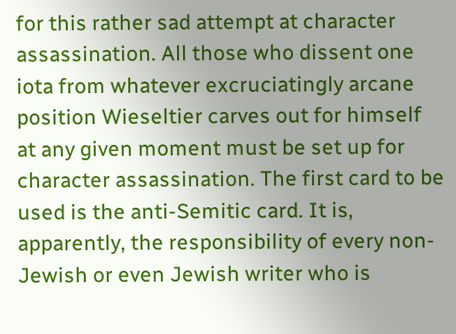for this rather sad attempt at character assassination. All those who dissent one iota from whatever excruciatingly arcane position Wieseltier carves out for himself at any given moment must be set up for character assassination. The first card to be used is the anti-Semitic card. It is, apparently, the responsibility of every non-Jewish or even Jewish writer who is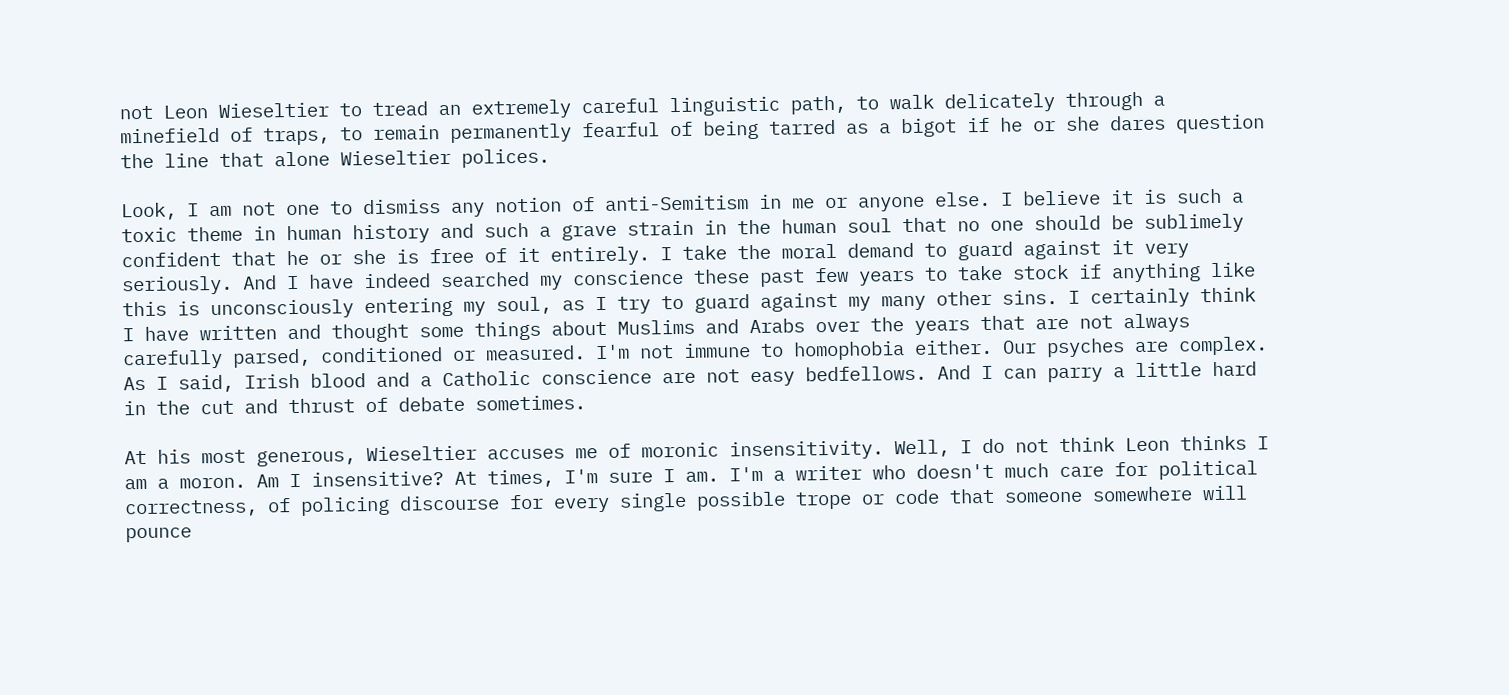not Leon Wieseltier to tread an extremely careful linguistic path, to walk delicately through a minefield of traps, to remain permanently fearful of being tarred as a bigot if he or she dares question the line that alone Wieseltier polices.

Look, I am not one to dismiss any notion of anti-Semitism in me or anyone else. I believe it is such a toxic theme in human history and such a grave strain in the human soul that no one should be sublimely confident that he or she is free of it entirely. I take the moral demand to guard against it very seriously. And I have indeed searched my conscience these past few years to take stock if anything like this is unconsciously entering my soul, as I try to guard against my many other sins. I certainly think I have written and thought some things about Muslims and Arabs over the years that are not always carefully parsed, conditioned or measured. I'm not immune to homophobia either. Our psyches are complex. As I said, Irish blood and a Catholic conscience are not easy bedfellows. And I can parry a little hard in the cut and thrust of debate sometimes.

At his most generous, Wieseltier accuses me of moronic insensitivity. Well, I do not think Leon thinks I am a moron. Am I insensitive? At times, I'm sure I am. I'm a writer who doesn't much care for political correctness, of policing discourse for every single possible trope or code that someone somewhere will pounce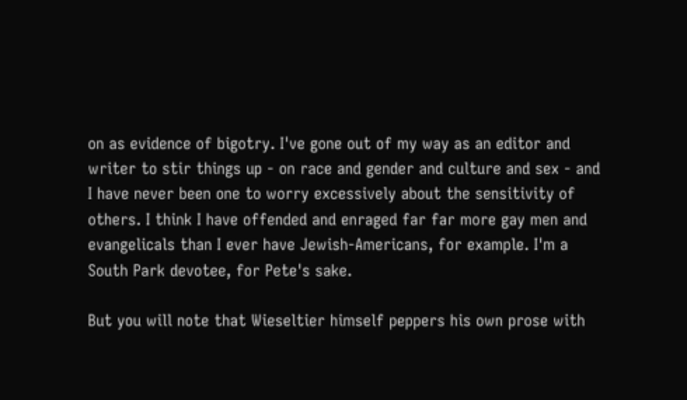on as evidence of bigotry. I've gone out of my way as an editor and writer to stir things up - on race and gender and culture and sex - and I have never been one to worry excessively about the sensitivity of others. I think I have offended and enraged far far more gay men and evangelicals than I ever have Jewish-Americans, for example. I'm a South Park devotee, for Pete's sake.

But you will note that Wieseltier himself peppers his own prose with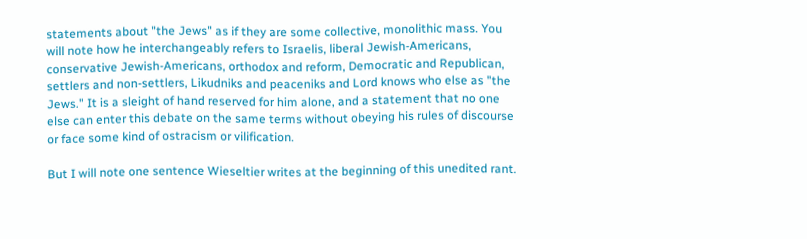statements about "the Jews" as if they are some collective, monolithic mass. You will note how he interchangeably refers to Israelis, liberal Jewish-Americans, conservative Jewish-Americans, orthodox and reform, Democratic and Republican, settlers and non-settlers, Likudniks and peaceniks and Lord knows who else as "the Jews." It is a sleight of hand reserved for him alone, and a statement that no one else can enter this debate on the same terms without obeying his rules of discourse or face some kind of ostracism or vilification.

But I will note one sentence Wieseltier writes at the beginning of this unedited rant.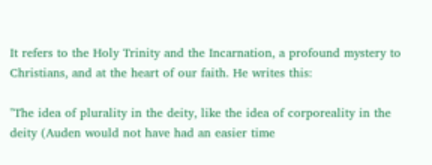It refers to the Holy Trinity and the Incarnation, a profound mystery to Christians, and at the heart of our faith. He writes this:

"The idea of plurality in the deity, like the idea of corporeality in the deity (Auden would not have had an easier time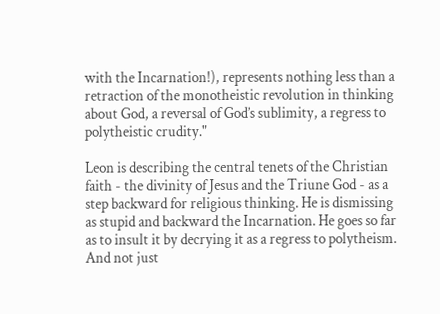with the Incarnation!), represents nothing less than a retraction of the monotheistic revolution in thinking about God, a reversal of God’s sublimity, a regress to polytheistic crudity."

Leon is describing the central tenets of the Christian faith - the divinity of Jesus and the Triune God - as a step backward for religious thinking. He is dismissing as stupid and backward the Incarnation. He goes so far as to insult it by decrying it as a regress to polytheism. And not just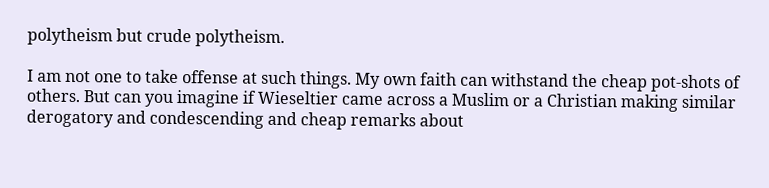polytheism but crude polytheism.

I am not one to take offense at such things. My own faith can withstand the cheap pot-shots of others. But can you imagine if Wieseltier came across a Muslim or a Christian making similar derogatory and condescending and cheap remarks about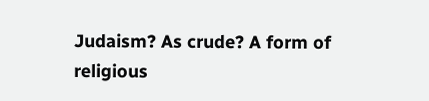Judaism? As crude? A form of religious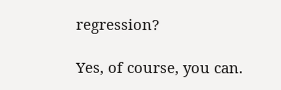regression?

Yes, of course, you can.